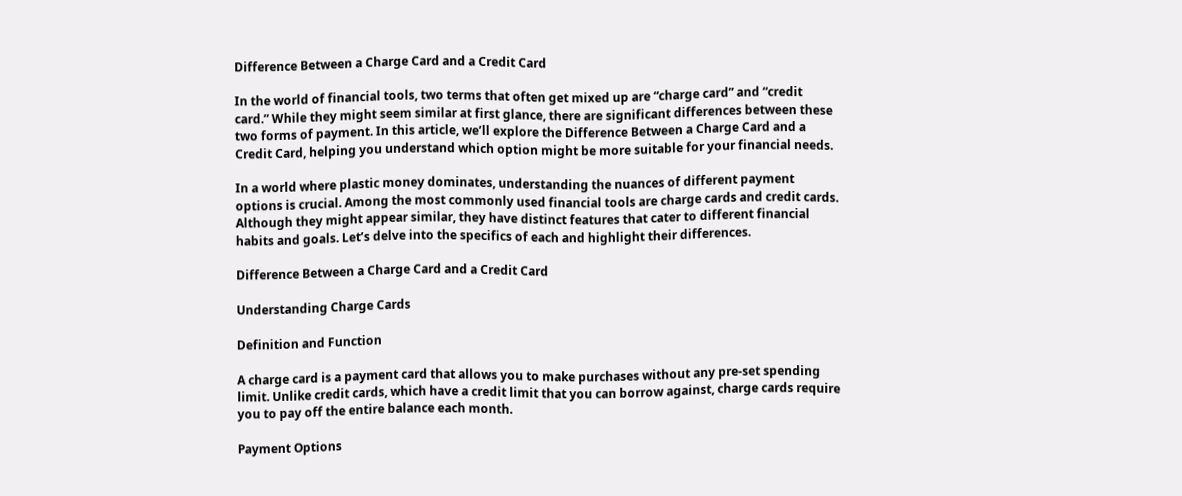Difference Between a Charge Card and a Credit Card

In the world of financial tools, two terms that often get mixed up are “charge card” and “credit card.” While they might seem similar at first glance, there are significant differences between these two forms of payment. In this article, we’ll explore the Difference Between a Charge Card and a Credit Card, helping you understand which option might be more suitable for your financial needs.

In a world where plastic money dominates, understanding the nuances of different payment options is crucial. Among the most commonly used financial tools are charge cards and credit cards. Although they might appear similar, they have distinct features that cater to different financial habits and goals. Let’s delve into the specifics of each and highlight their differences.

Difference Between a Charge Card and a Credit Card

Understanding Charge Cards

Definition and Function

A charge card is a payment card that allows you to make purchases without any pre-set spending limit. Unlike credit cards, which have a credit limit that you can borrow against, charge cards require you to pay off the entire balance each month.

Payment Options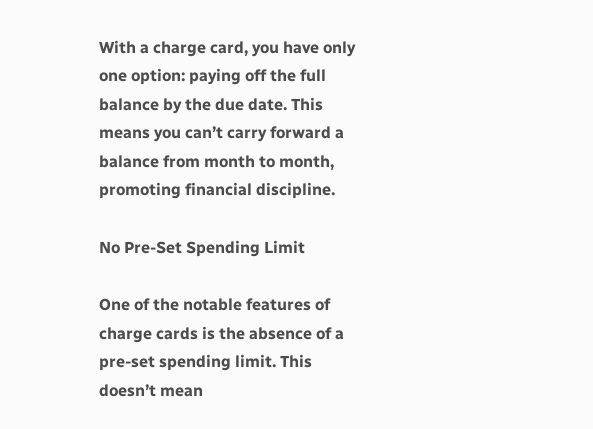With a charge card, you have only one option: paying off the full balance by the due date. This means you can’t carry forward a balance from month to month, promoting financial discipline.

No Pre-Set Spending Limit

One of the notable features of charge cards is the absence of a pre-set spending limit. This doesn’t mean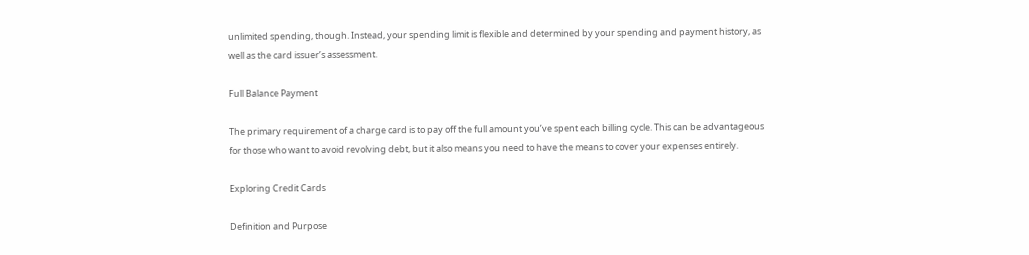unlimited spending, though. Instead, your spending limit is flexible and determined by your spending and payment history, as well as the card issuer’s assessment.

Full Balance Payment

The primary requirement of a charge card is to pay off the full amount you’ve spent each billing cycle. This can be advantageous for those who want to avoid revolving debt, but it also means you need to have the means to cover your expenses entirely.

Exploring Credit Cards

Definition and Purpose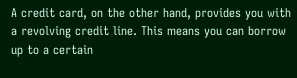A credit card, on the other hand, provides you with a revolving credit line. This means you can borrow up to a certain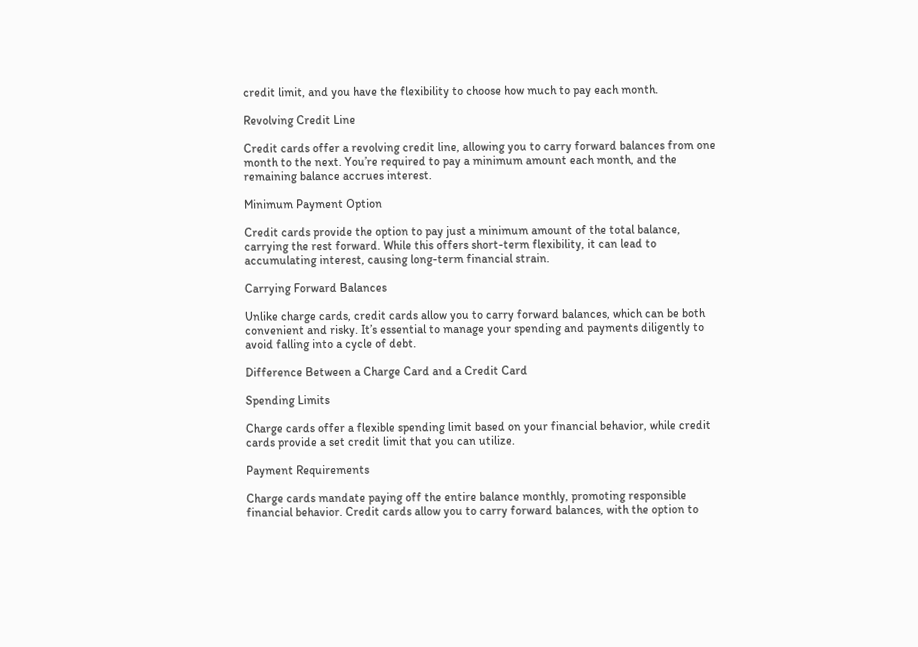credit limit, and you have the flexibility to choose how much to pay each month.

Revolving Credit Line

Credit cards offer a revolving credit line, allowing you to carry forward balances from one month to the next. You’re required to pay a minimum amount each month, and the remaining balance accrues interest.

Minimum Payment Option

Credit cards provide the option to pay just a minimum amount of the total balance, carrying the rest forward. While this offers short-term flexibility, it can lead to accumulating interest, causing long-term financial strain.

Carrying Forward Balances

Unlike charge cards, credit cards allow you to carry forward balances, which can be both convenient and risky. It’s essential to manage your spending and payments diligently to avoid falling into a cycle of debt.

Difference Between a Charge Card and a Credit Card

Spending Limits

Charge cards offer a flexible spending limit based on your financial behavior, while credit cards provide a set credit limit that you can utilize.

Payment Requirements

Charge cards mandate paying off the entire balance monthly, promoting responsible financial behavior. Credit cards allow you to carry forward balances, with the option to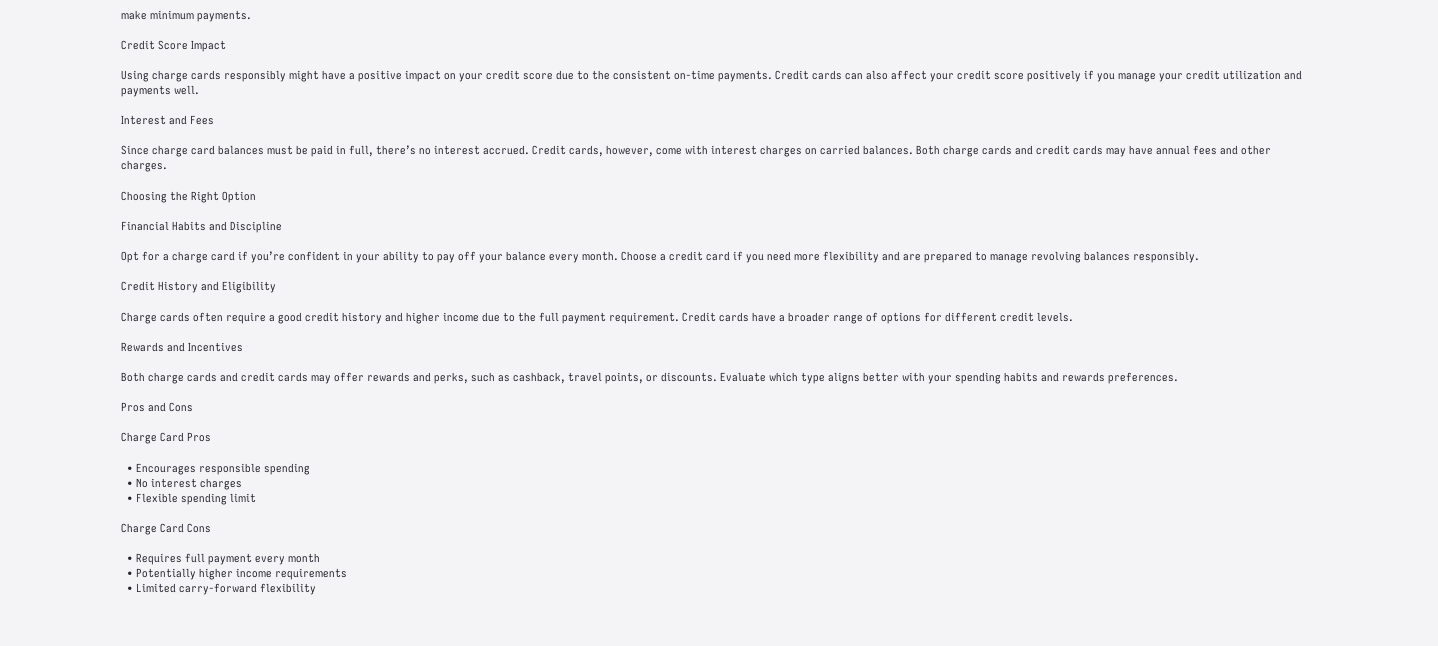make minimum payments.

Credit Score Impact

Using charge cards responsibly might have a positive impact on your credit score due to the consistent on-time payments. Credit cards can also affect your credit score positively if you manage your credit utilization and payments well.

Interest and Fees

Since charge card balances must be paid in full, there’s no interest accrued. Credit cards, however, come with interest charges on carried balances. Both charge cards and credit cards may have annual fees and other charges.

Choosing the Right Option

Financial Habits and Discipline

Opt for a charge card if you’re confident in your ability to pay off your balance every month. Choose a credit card if you need more flexibility and are prepared to manage revolving balances responsibly.

Credit History and Eligibility

Charge cards often require a good credit history and higher income due to the full payment requirement. Credit cards have a broader range of options for different credit levels.

Rewards and Incentives

Both charge cards and credit cards may offer rewards and perks, such as cashback, travel points, or discounts. Evaluate which type aligns better with your spending habits and rewards preferences.

Pros and Cons

Charge Card Pros

  • Encourages responsible spending
  • No interest charges
  • Flexible spending limit

Charge Card Cons

  • Requires full payment every month
  • Potentially higher income requirements
  • Limited carry-forward flexibility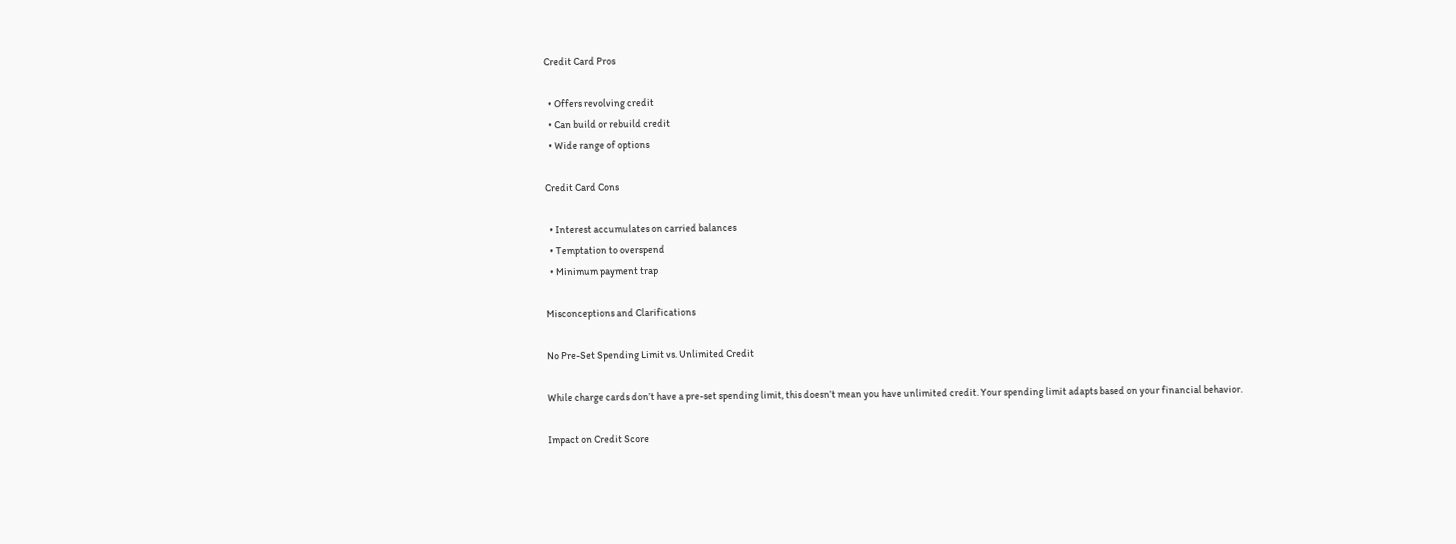Credit Card Pros

  • Offers revolving credit
  • Can build or rebuild credit
  • Wide range of options

Credit Card Cons

  • Interest accumulates on carried balances
  • Temptation to overspend
  • Minimum payment trap

Misconceptions and Clarifications

No Pre-Set Spending Limit vs. Unlimited Credit

While charge cards don’t have a pre-set spending limit, this doesn’t mean you have unlimited credit. Your spending limit adapts based on your financial behavior.

Impact on Credit Score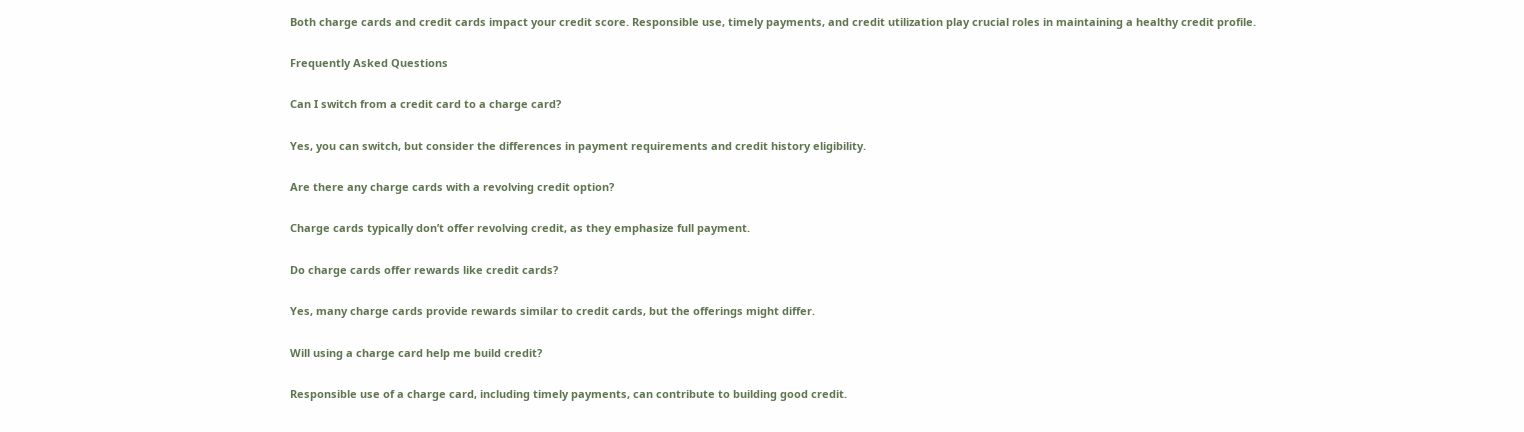Both charge cards and credit cards impact your credit score. Responsible use, timely payments, and credit utilization play crucial roles in maintaining a healthy credit profile.

Frequently Asked Questions

Can I switch from a credit card to a charge card?

Yes, you can switch, but consider the differences in payment requirements and credit history eligibility.

Are there any charge cards with a revolving credit option?

Charge cards typically don’t offer revolving credit, as they emphasize full payment.

Do charge cards offer rewards like credit cards?

Yes, many charge cards provide rewards similar to credit cards, but the offerings might differ.

Will using a charge card help me build credit?

Responsible use of a charge card, including timely payments, can contribute to building good credit.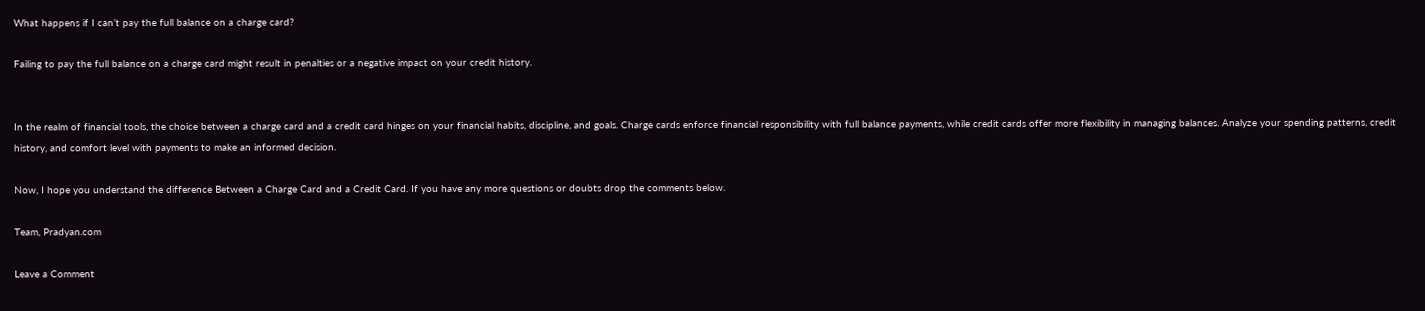What happens if I can’t pay the full balance on a charge card?

Failing to pay the full balance on a charge card might result in penalties or a negative impact on your credit history.


In the realm of financial tools, the choice between a charge card and a credit card hinges on your financial habits, discipline, and goals. Charge cards enforce financial responsibility with full balance payments, while credit cards offer more flexibility in managing balances. Analyze your spending patterns, credit history, and comfort level with payments to make an informed decision.

Now, I hope you understand the difference Between a Charge Card and a Credit Card. If you have any more questions or doubts drop the comments below.

Team, Pradyan.com

Leave a Comment